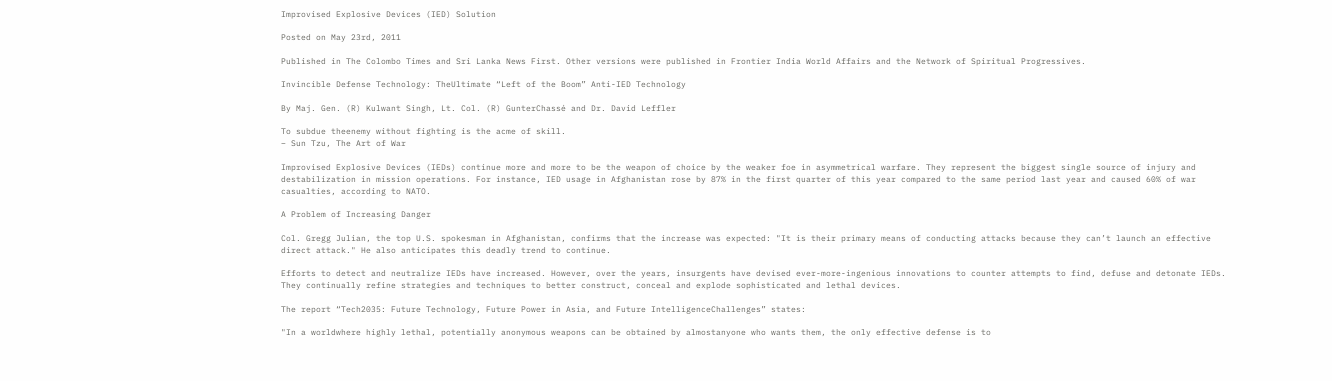Improvised Explosive Devices (IED) Solution

Posted on May 23rd, 2011

Published in The Colombo Times and Sri Lanka News First. Other versions were published in Frontier India World Affairs and the Network of Spiritual Progressives.

Invincible Defense Technology: TheUltimate “Left of the Boom” Anti-IED Technology

By Maj. Gen. (R) Kulwant Singh, Lt. Col. (R) GunterChassé and Dr. David Leffler

To subdue theenemy without fighting is the acme of skill.
– Sun Tzu, The Art of War

Improvised Explosive Devices (IEDs) continue more and more to be the weapon of choice by the weaker foe in asymmetrical warfare. They represent the biggest single source of injury and destabilization in mission operations. For instance, IED usage in Afghanistan rose by 87% in the first quarter of this year compared to the same period last year and caused 60% of war casualties, according to NATO.

A Problem of Increasing Danger

Col. Gregg Julian, the top U.S. spokesman in Afghanistan, confirms that the increase was expected: "It is their primary means of conducting attacks because they can’t launch an effective direct attack." He also anticipates this deadly trend to continue.

Efforts to detect and neutralize IEDs have increased. However, over the years, insurgents have devised ever-more-ingenious innovations to counter attempts to find, defuse and detonate IEDs. They continually refine strategies and techniques to better construct, conceal and explode sophisticated and lethal devices.

The report “Tech2035: Future Technology, Future Power in Asia, and Future IntelligenceChallenges” states:

"In a worldwhere highly lethal, potentially anonymous weapons can be obtained by almostanyone who wants them, the only effective defense is to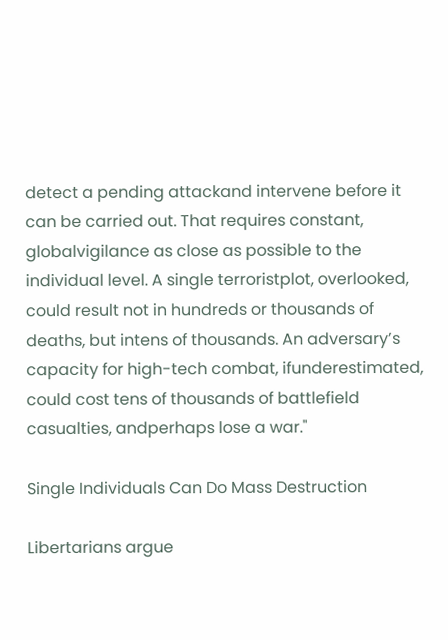detect a pending attackand intervene before it can be carried out. That requires constant, globalvigilance as close as possible to the individual level. A single terroristplot, overlooked, could result not in hundreds or thousands of deaths, but intens of thousands. An adversary’s capacity for high-tech combat, ifunderestimated, could cost tens of thousands of battlefield casualties, andperhaps lose a war."

Single Individuals Can Do Mass Destruction

Libertarians argue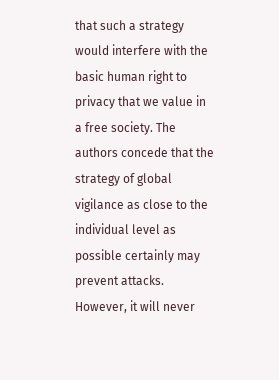that such a strategy would interfere with the basic human right to privacy that we value in a free society. The authors concede that the strategy of global vigilance as close to the individual level as possible certainly may prevent attacks. However, it will never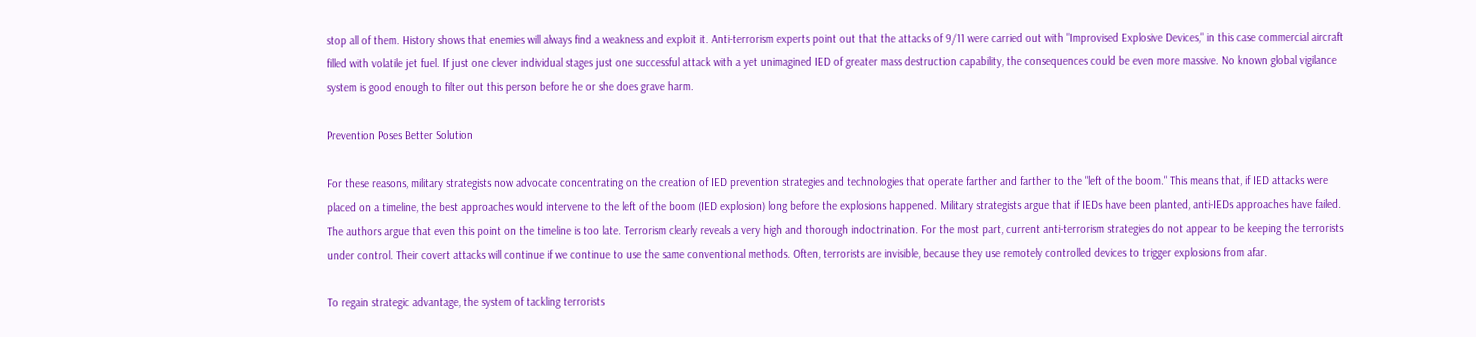stop all of them. History shows that enemies will always find a weakness and exploit it. Anti-terrorism experts point out that the attacks of 9/11 were carried out with "Improvised Explosive Devices," in this case commercial aircraft filled with volatile jet fuel. If just one clever individual stages just one successful attack with a yet unimagined IED of greater mass destruction capability, the consequences could be even more massive. No known global vigilance system is good enough to filter out this person before he or she does grave harm.

Prevention Poses Better Solution

For these reasons, military strategists now advocate concentrating on the creation of IED prevention strategies and technologies that operate farther and farther to the "left of the boom." This means that, if IED attacks were placed on a timeline, the best approaches would intervene to the left of the boom (IED explosion) long before the explosions happened. Military strategists argue that if IEDs have been planted, anti-IEDs approaches have failed. The authors argue that even this point on the timeline is too late. Terrorism clearly reveals a very high and thorough indoctrination. For the most part, current anti-terrorism strategies do not appear to be keeping the terrorists under control. Their covert attacks will continue if we continue to use the same conventional methods. Often, terrorists are invisible, because they use remotely controlled devices to trigger explosions from afar.

To regain strategic advantage, the system of tackling terrorists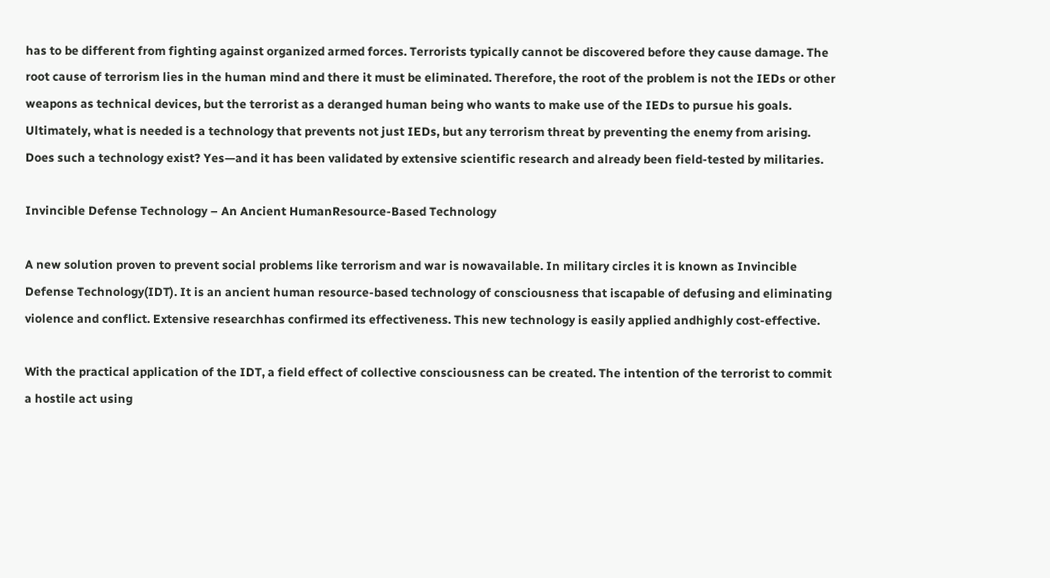has to be different from fighting against organized armed forces. Terrorists typically cannot be discovered before they cause damage. The root cause of terrorism lies in the human mind and there it must be eliminated. Therefore, the root of the problem is not the IEDs or other weapons as technical devices, but the terrorist as a deranged human being who wants to make use of the IEDs to pursue his goals. Ultimately, what is needed is a technology that prevents not just IEDs, but any terrorism threat by preventing the enemy from arising. Does such a technology exist? Yes—and it has been validated by extensive scientific research and already been field-tested by militaries.

Invincible Defense Technology – An Ancient HumanResource-Based Technology

A new solution proven to prevent social problems like terrorism and war is nowavailable. In military circles it is known as Invincible Defense Technology(IDT). It is an ancient human resource-based technology of consciousness that iscapable of defusing and eliminating violence and conflict. Extensive researchhas confirmed its effectiveness. This new technology is easily applied andhighly cost-effective.

With the practical application of the IDT, a field effect of collective consciousness can be created. The intention of the terrorist to commit a hostile act using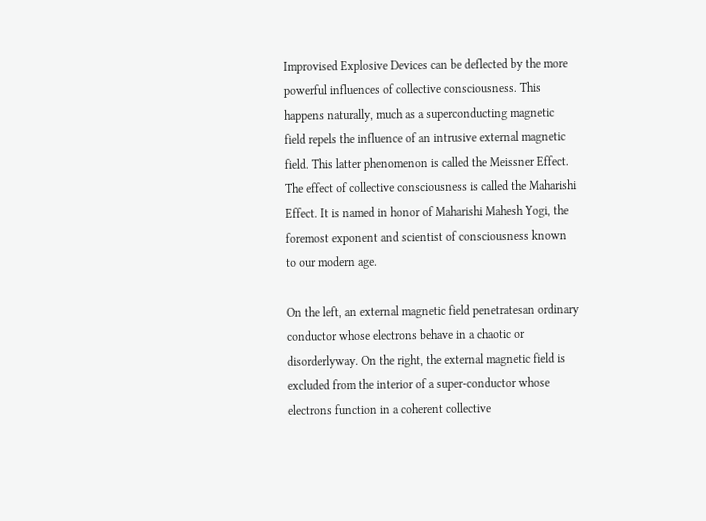Improvised Explosive Devices can be deflected by the more powerful influences of collective consciousness. This happens naturally, much as a superconducting magnetic field repels the influence of an intrusive external magnetic field. This latter phenomenon is called the Meissner Effect. The effect of collective consciousness is called the Maharishi Effect. It is named in honor of Maharishi Mahesh Yogi, the foremost exponent and scientist of consciousness known to our modern age.

On the left, an external magnetic field penetratesan ordinary conductor whose electrons behave in a chaotic or disorderlyway. On the right, the external magnetic field is excluded from the interior of a super-conductor whose electrons function in a coherent collective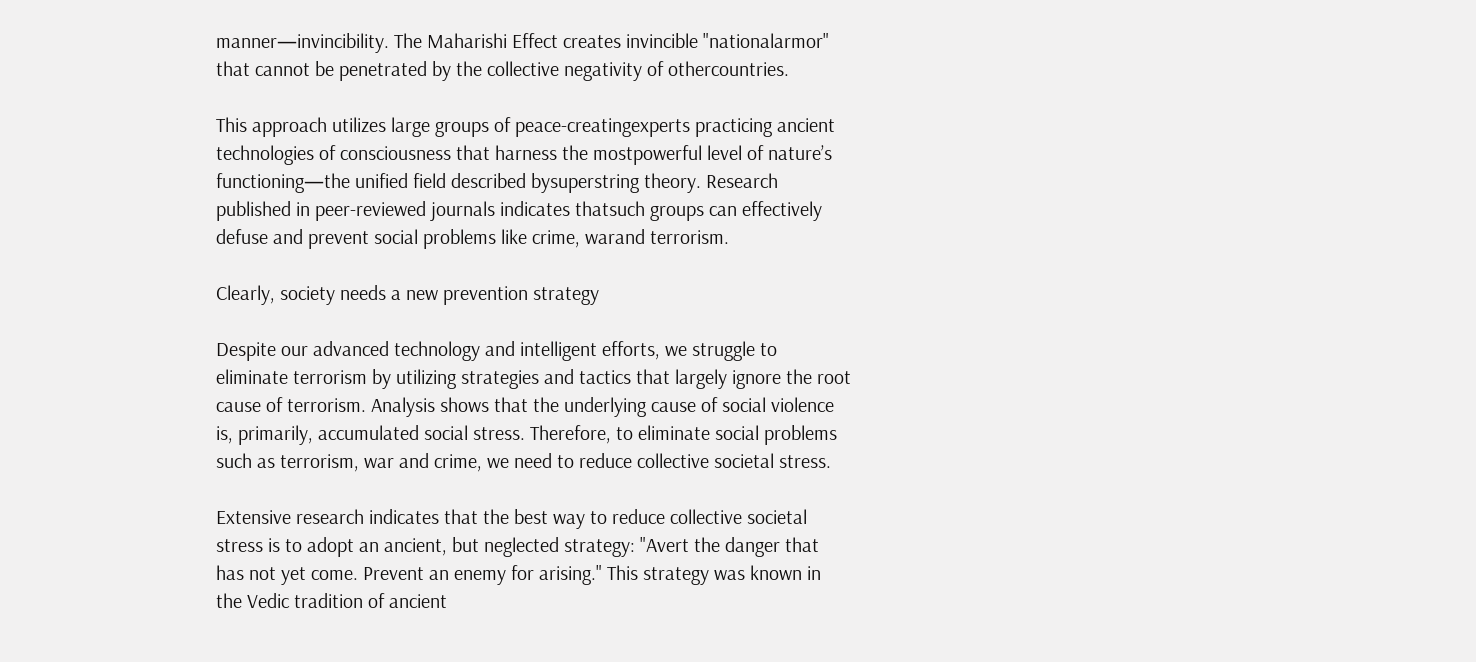manner—invincibility. The Maharishi Effect creates invincible "nationalarmor" that cannot be penetrated by the collective negativity of othercountries.

This approach utilizes large groups of peace-creatingexperts practicing ancient technologies of consciousness that harness the mostpowerful level of nature’s functioning—the unified field described bysuperstring theory. Research published in peer-reviewed journals indicates thatsuch groups can effectively defuse and prevent social problems like crime, warand terrorism.

Clearly, society needs a new prevention strategy

Despite our advanced technology and intelligent efforts, we struggle to eliminate terrorism by utilizing strategies and tactics that largely ignore the root cause of terrorism. Analysis shows that the underlying cause of social violence is, primarily, accumulated social stress. Therefore, to eliminate social problems such as terrorism, war and crime, we need to reduce collective societal stress.

Extensive research indicates that the best way to reduce collective societal stress is to adopt an ancient, but neglected strategy: "Avert the danger that has not yet come. Prevent an enemy for arising." This strategy was known in the Vedic tradition of ancient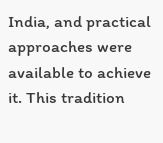India, and practical approaches were available to achieve it. This tradition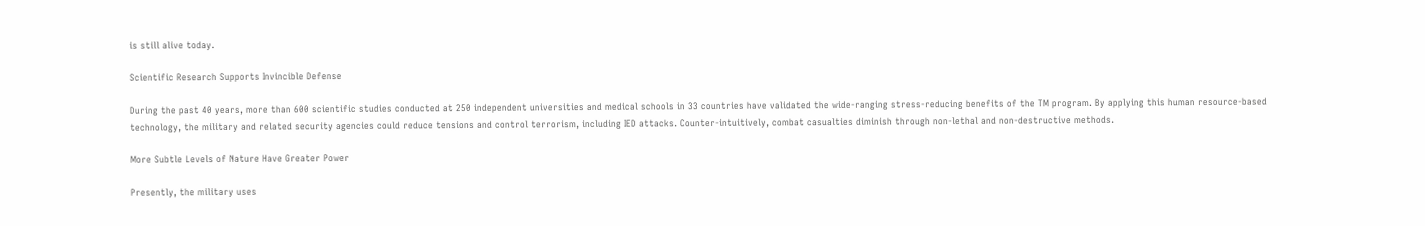is still alive today.

Scientific Research Supports Invincible Defense

During the past 40 years, more than 600 scientific studies conducted at 250 independent universities and medical schools in 33 countries have validated the wide-ranging stress-reducing benefits of the TM program. By applying this human resource-based technology, the military and related security agencies could reduce tensions and control terrorism, including IED attacks. Counter-intuitively, combat casualties diminish through non-lethal and non-destructive methods.

More Subtle Levels of Nature Have Greater Power

Presently, the military uses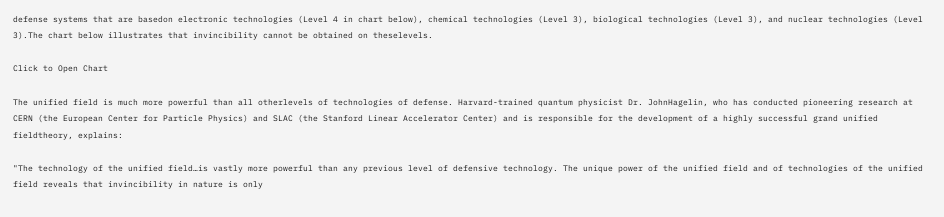defense systems that are basedon electronic technologies (Level 4 in chart below), chemical technologies (Level 3), biological technologies (Level 3), and nuclear technologies (Level 3).The chart below illustrates that invincibility cannot be obtained on theselevels.

Click to Open Chart

The unified field is much more powerful than all otherlevels of technologies of defense. Harvard-trained quantum physicist Dr. JohnHagelin, who has conducted pioneering research at CERN (the European Center for Particle Physics) and SLAC (the Stanford Linear Accelerator Center) and is responsible for the development of a highly successful grand unified fieldtheory, explains:

"The technology of the unified field…is vastly more powerful than any previous level of defensive technology. The unique power of the unified field and of technologies of the unified field reveals that invincibility in nature is only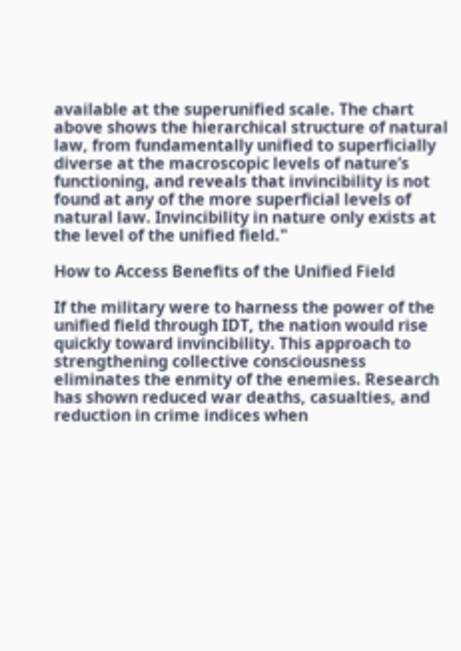available at the superunified scale. The chart above shows the hierarchical structure of natural law, from fundamentally unified to superficially diverse at the macroscopic levels of nature’s functioning, and reveals that invincibility is not found at any of the more superficial levels of natural law. Invincibility in nature only exists at the level of the unified field."

How to Access Benefits of the Unified Field

If the military were to harness the power of the unified field through IDT, the nation would rise quickly toward invincibility. This approach to strengthening collective consciousness eliminates the enmity of the enemies. Research has shown reduced war deaths, casualties, and reduction in crime indices when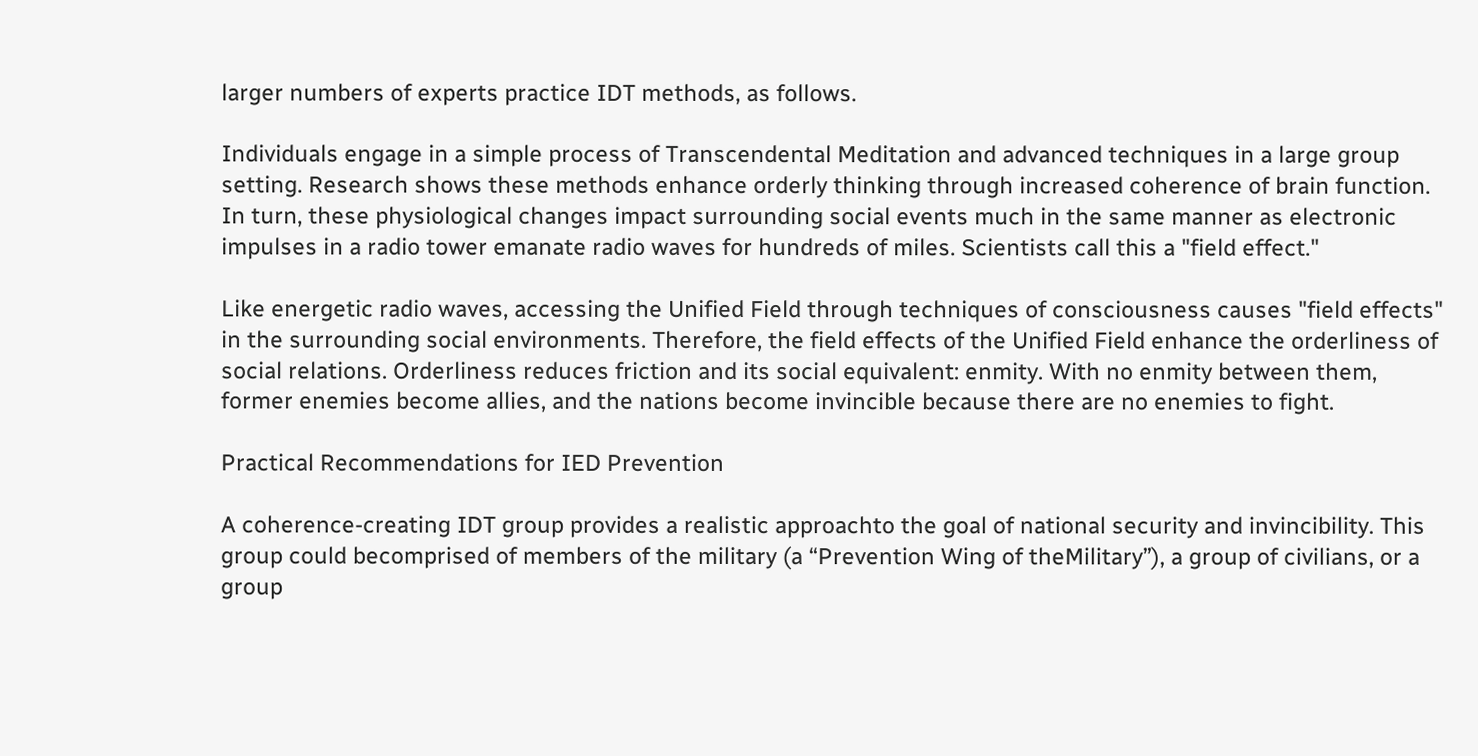larger numbers of experts practice IDT methods, as follows.

Individuals engage in a simple process of Transcendental Meditation and advanced techniques in a large group setting. Research shows these methods enhance orderly thinking through increased coherence of brain function. In turn, these physiological changes impact surrounding social events much in the same manner as electronic impulses in a radio tower emanate radio waves for hundreds of miles. Scientists call this a "field effect."

Like energetic radio waves, accessing the Unified Field through techniques of consciousness causes "field effects" in the surrounding social environments. Therefore, the field effects of the Unified Field enhance the orderliness of social relations. Orderliness reduces friction and its social equivalent: enmity. With no enmity between them, former enemies become allies, and the nations become invincible because there are no enemies to fight.

Practical Recommendations for IED Prevention

A coherence-creating IDT group provides a realistic approachto the goal of national security and invincibility. This group could becomprised of members of the military (a “Prevention Wing of theMilitary”), a group of civilians, or a group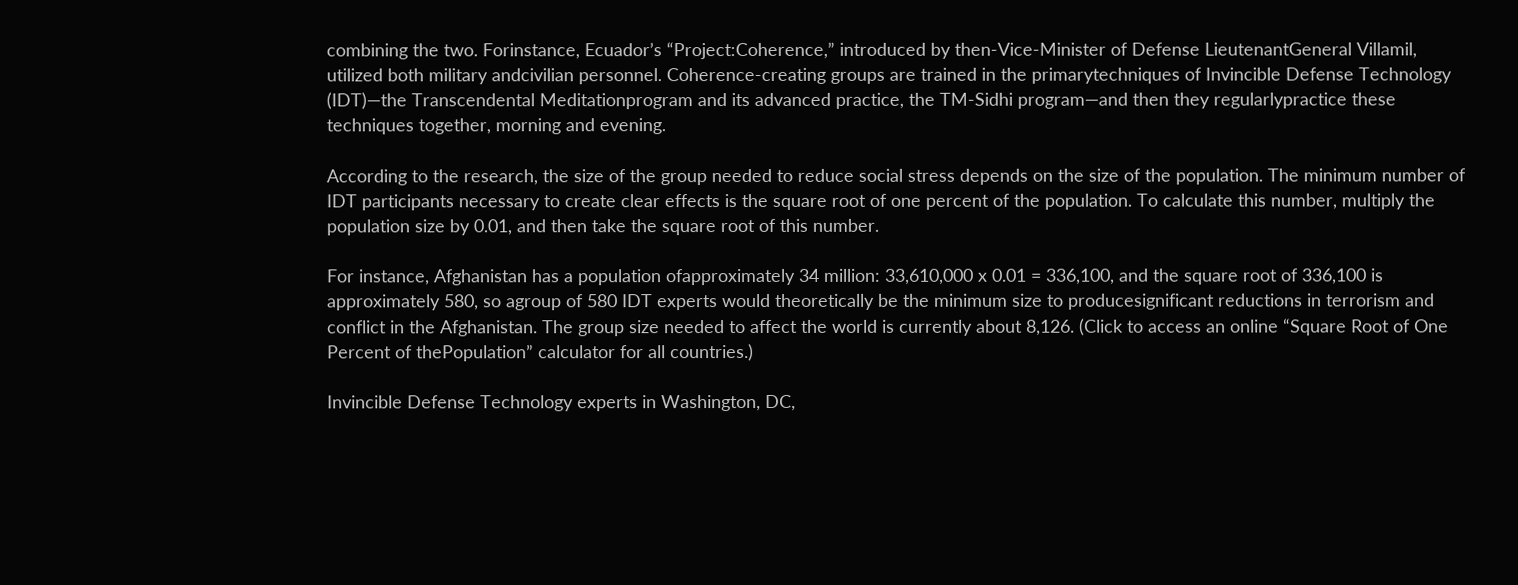combining the two. Forinstance, Ecuador’s “Project:Coherence,” introduced by then-Vice-Minister of Defense LieutenantGeneral Villamil, utilized both military andcivilian personnel. Coherence-creating groups are trained in the primarytechniques of Invincible Defense Technology (IDT)—the Transcendental Meditationprogram and its advanced practice, the TM-Sidhi program—and then they regularlypractice these techniques together, morning and evening.

According to the research, the size of the group needed to reduce social stress depends on the size of the population. The minimum number of IDT participants necessary to create clear effects is the square root of one percent of the population. To calculate this number, multiply the population size by 0.01, and then take the square root of this number.

For instance, Afghanistan has a population ofapproximately 34 million: 33,610,000 x 0.01 = 336,100, and the square root of 336,100 is approximately 580, so agroup of 580 IDT experts would theoretically be the minimum size to producesignificant reductions in terrorism and conflict in the Afghanistan. The group size needed to affect the world is currently about 8,126. (Click to access an online “Square Root of One Percent of thePopulation” calculator for all countries.)

Invincible Defense Technology experts in Washington, DC,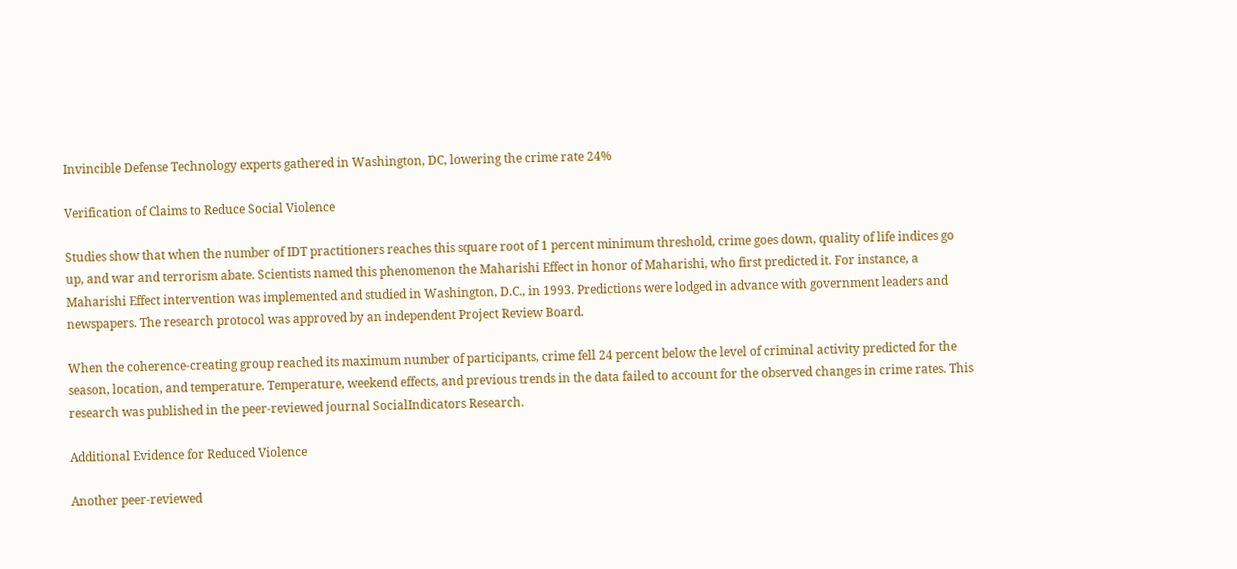Invincible Defense Technology experts gathered in Washington, DC, lowering the crime rate 24%

Verification of Claims to Reduce Social Violence

Studies show that when the number of IDT practitioners reaches this square root of 1 percent minimum threshold, crime goes down, quality of life indices go up, and war and terrorism abate. Scientists named this phenomenon the Maharishi Effect in honor of Maharishi, who first predicted it. For instance, a Maharishi Effect intervention was implemented and studied in Washington, D.C., in 1993. Predictions were lodged in advance with government leaders and newspapers. The research protocol was approved by an independent Project Review Board.

When the coherence-creating group reached its maximum number of participants, crime fell 24 percent below the level of criminal activity predicted for the season, location, and temperature. Temperature, weekend effects, and previous trends in the data failed to account for the observed changes in crime rates. This research was published in the peer-reviewed journal SocialIndicators Research.

Additional Evidence for Reduced Violence

Another peer-reviewed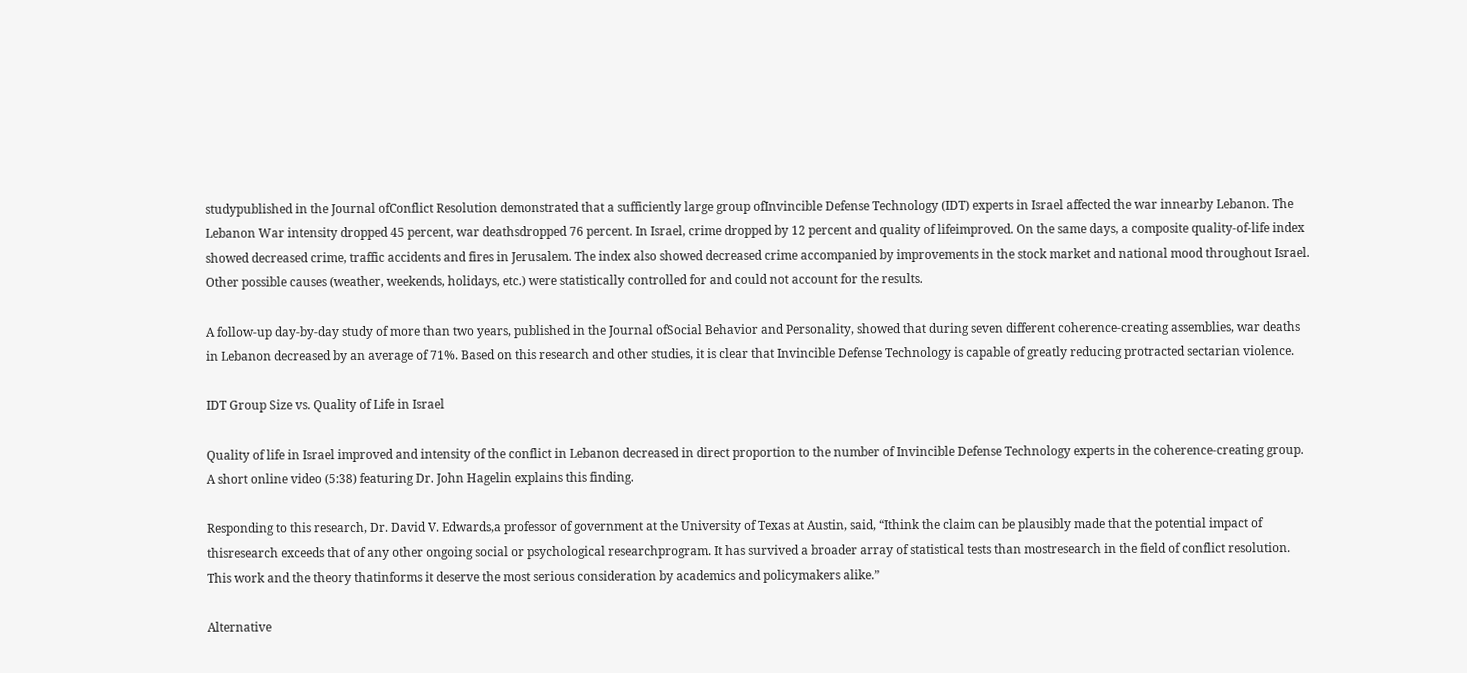studypublished in the Journal ofConflict Resolution demonstrated that a sufficiently large group ofInvincible Defense Technology (IDT) experts in Israel affected the war innearby Lebanon. The Lebanon War intensity dropped 45 percent, war deathsdropped 76 percent. In Israel, crime dropped by 12 percent and quality of lifeimproved. On the same days, a composite quality-of-life index showed decreased crime, traffic accidents and fires in Jerusalem. The index also showed decreased crime accompanied by improvements in the stock market and national mood throughout Israel. Other possible causes (weather, weekends, holidays, etc.) were statistically controlled for and could not account for the results.

A follow-up day-by-day study of more than two years, published in the Journal ofSocial Behavior and Personality, showed that during seven different coherence-creating assemblies, war deaths in Lebanon decreased by an average of 71%. Based on this research and other studies, it is clear that Invincible Defense Technology is capable of greatly reducing protracted sectarian violence.

IDT Group Size vs. Quality of Life in Israel

Quality of life in Israel improved and intensity of the conflict in Lebanon decreased in direct proportion to the number of Invincible Defense Technology experts in the coherence-creating group. A short online video (5:38) featuring Dr. John Hagelin explains this finding.

Responding to this research, Dr. David V. Edwards,a professor of government at the University of Texas at Austin, said, “Ithink the claim can be plausibly made that the potential impact of thisresearch exceeds that of any other ongoing social or psychological researchprogram. It has survived a broader array of statistical tests than mostresearch in the field of conflict resolution. This work and the theory thatinforms it deserve the most serious consideration by academics and policymakers alike.”

Alternative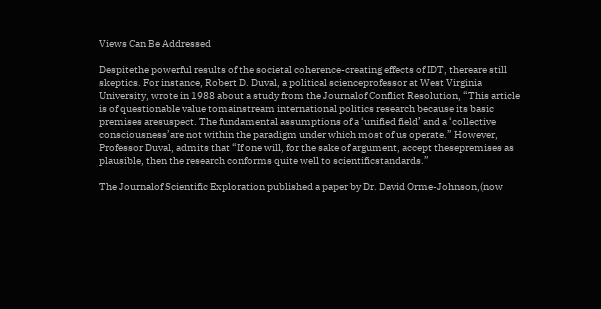Views Can Be Addressed

Despitethe powerful results of the societal coherence-creating effects of IDT, thereare still skeptics. For instance, Robert D. Duval, a political scienceprofessor at West Virginia University, wrote in 1988 about a study from the Journalof Conflict Resolution, “This article is of questionable value tomainstream international politics research because its basic premises aresuspect. The fundamental assumptions of a ‘unified field’ and a ‘collective consciousness’are not within the paradigm under which most of us operate.” However, Professor Duval, admits that “If one will, for the sake of argument, accept thesepremises as plausible, then the research conforms quite well to scientificstandards.”

The Journalof Scientific Exploration published a paper by Dr. David Orme-Johnson,(now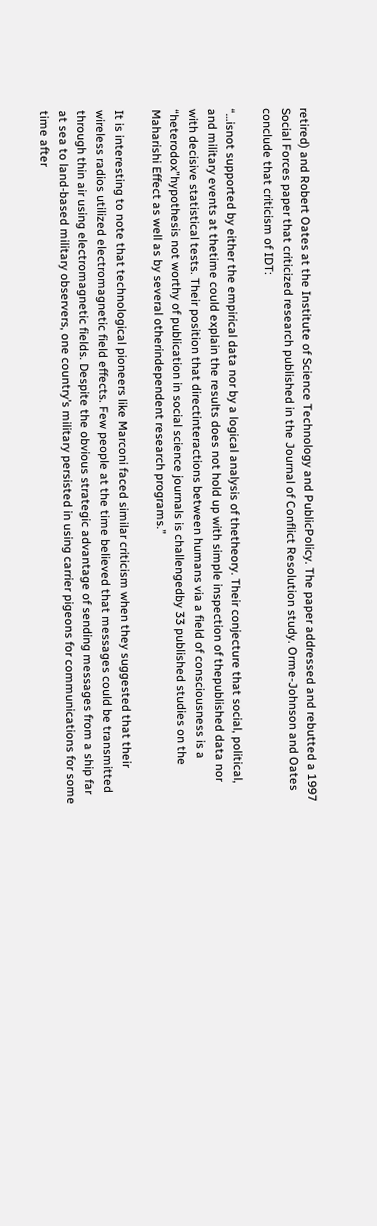retired) and Robert Oates at the Institute of Science Technology and PublicPolicy. The paper addressed and rebutted a 1997 Social Forces paper that criticized research published in the Journal of Conflict Resolution study. Orme-Johnson and Oates conclude that criticism of IDT:

“…isnot supported by either the empirical data nor by a logical analysis of thetheory. Their conjecture that social, political, and military events at thetime could explain the results does not hold up with simple inspection of thepublished data nor with decisive statistical tests. Their position that directinteractions between humans via a field of consciousness is a “heterodox”hypothesis not worthy of publication in social science journals is challengedby 33 published studies on the Maharishi Effect as well as by several otherindependent research programs.”

It is interesting to note that technological pioneers like Marconi faced similar criticism when they suggested that their wireless radios utilized electromagnetic field effects. Few people at the time believed that messages could be transmitted through thin air using electromagnetic fields. Despite the obvious strategic advantage of sending messages from a ship far at sea to land-based military observers, one country’s military persisted in using carrier pigeons for communications for some time after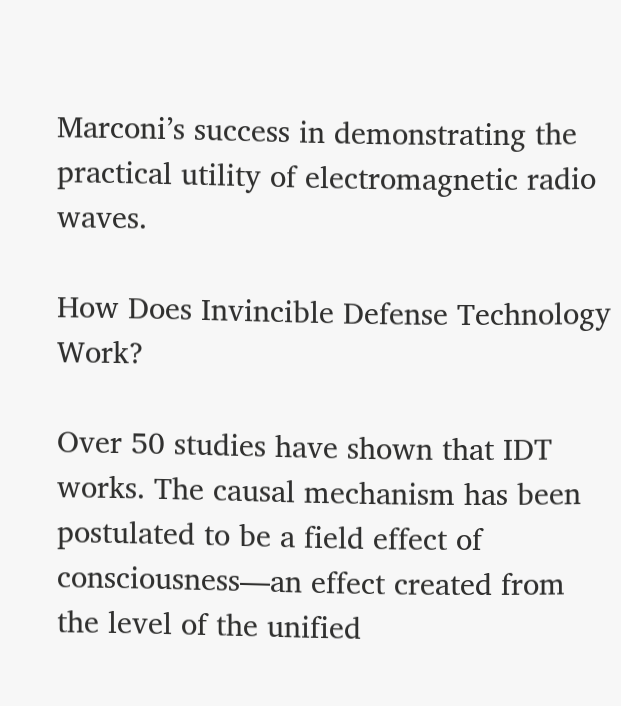Marconi’s success in demonstrating the practical utility of electromagnetic radio waves.

How Does Invincible Defense Technology Work?

Over 50 studies have shown that IDT works. The causal mechanism has been postulated to be a field effect of consciousness—an effect created from the level of the unified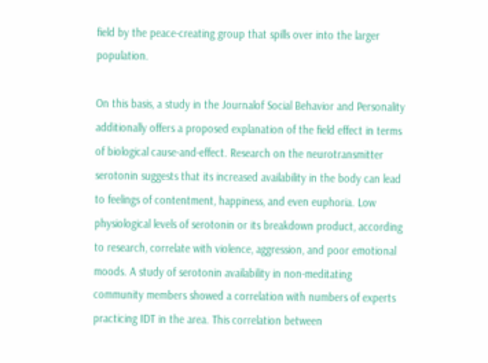field by the peace-creating group that spills over into the larger population.

On this basis, a study in the Journalof Social Behavior and Personality additionally offers a proposed explanation of the field effect in terms of biological cause-and-effect. Research on the neurotransmitter serotonin suggests that its increased availability in the body can lead to feelings of contentment, happiness, and even euphoria. Low physiological levels of serotonin or its breakdown product, according to research, correlate with violence, aggression, and poor emotional moods. A study of serotonin availability in non-meditating community members showed a correlation with numbers of experts practicing IDT in the area. This correlation between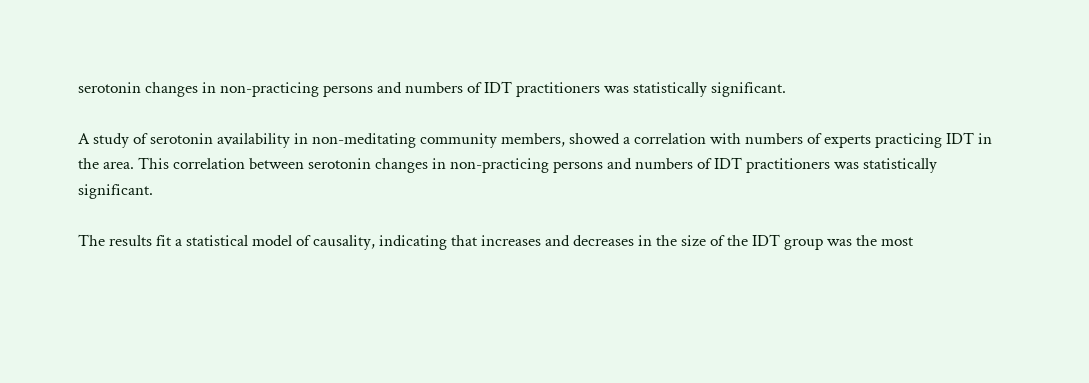serotonin changes in non-practicing persons and numbers of IDT practitioners was statistically significant.

A study of serotonin availability in non-meditating community members, showed a correlation with numbers of experts practicing IDT in the area. This correlation between serotonin changes in non-practicing persons and numbers of IDT practitioners was statistically significant.

The results fit a statistical model of causality, indicating that increases and decreases in the size of the IDT group was the most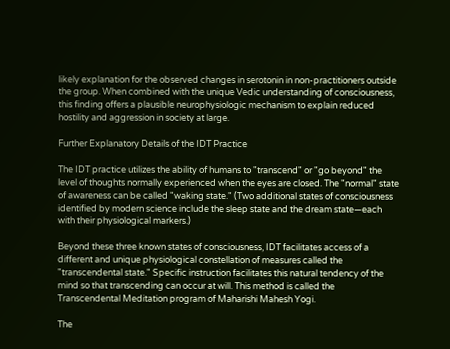likely explanation for the observed changes in serotonin in non-practitioners outside the group. When combined with the unique Vedic understanding of consciousness, this finding offers a plausible neurophysiologic mechanism to explain reduced hostility and aggression in society at large.

Further Explanatory Details of the IDT Practice

The IDT practice utilizes the ability of humans to "transcend" or "go beyond" the level of thoughts normally experienced when the eyes are closed. The "normal" state of awareness can be called "waking state." (Two additional states of consciousness identified by modern science include the sleep state and the dream state—each with their physiological markers.)

Beyond these three known states of consciousness, IDT facilitates access of a different and unique physiological constellation of measures called the "transcendental state." Specific instruction facilitates this natural tendency of the mind so that transcending can occur at will. This method is called the Transcendental Meditation program of Maharishi Mahesh Yogi.

The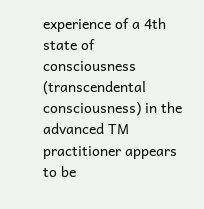experience of a 4th state of consciousness (transcendental consciousness) in the advanced TM practitioner appears to be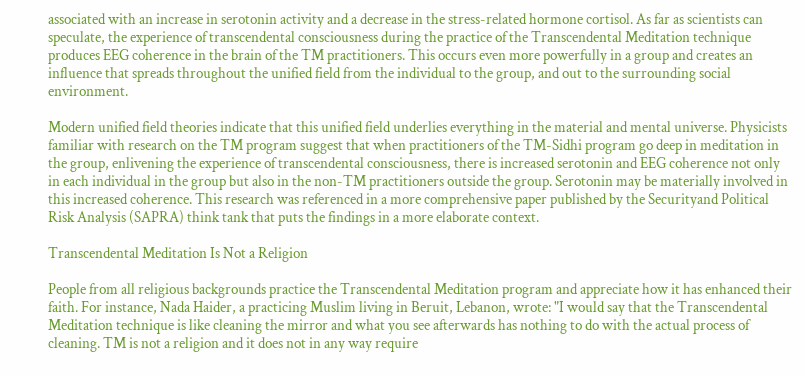associated with an increase in serotonin activity and a decrease in the stress-related hormone cortisol. As far as scientists can speculate, the experience of transcendental consciousness during the practice of the Transcendental Meditation technique produces EEG coherence in the brain of the TM practitioners. This occurs even more powerfully in a group and creates an influence that spreads throughout the unified field from the individual to the group, and out to the surrounding social environment.

Modern unified field theories indicate that this unified field underlies everything in the material and mental universe. Physicists familiar with research on the TM program suggest that when practitioners of the TM-Sidhi program go deep in meditation in the group, enlivening the experience of transcendental consciousness, there is increased serotonin and EEG coherence not only in each individual in the group but also in the non-TM practitioners outside the group. Serotonin may be materially involved in this increased coherence. This research was referenced in a more comprehensive paper published by the Securityand Political Risk Analysis (SAPRA) think tank that puts the findings in a more elaborate context.

Transcendental Meditation Is Not a Religion

People from all religious backgrounds practice the Transcendental Meditation program and appreciate how it has enhanced their faith. For instance, Nada Haider, a practicing Muslim living in Beruit, Lebanon, wrote: "I would say that the Transcendental Meditation technique is like cleaning the mirror and what you see afterwards has nothing to do with the actual process of cleaning. TM is not a religion and it does not in any way require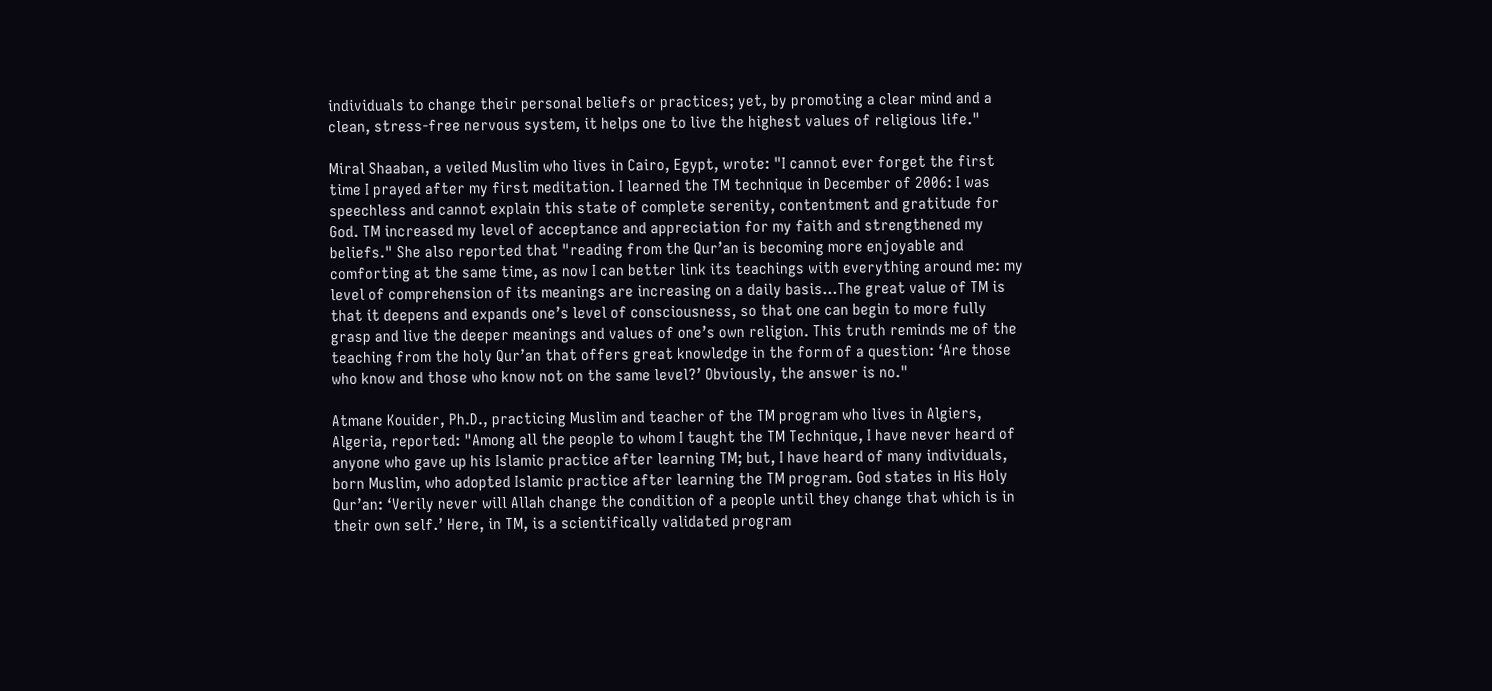individuals to change their personal beliefs or practices; yet, by promoting a clear mind and a clean, stress-free nervous system, it helps one to live the highest values of religious life."

Miral Shaaban, a veiled Muslim who lives in Cairo, Egypt, wrote: "I cannot ever forget the first time I prayed after my first meditation. I learned the TM technique in December of 2006: I was speechless and cannot explain this state of complete serenity, contentment and gratitude for God. TM increased my level of acceptance and appreciation for my faith and strengthened my beliefs." She also reported that "reading from the Qur’an is becoming more enjoyable and comforting at the same time, as now I can better link its teachings with everything around me: my level of comprehension of its meanings are increasing on a daily basis…The great value of TM is that it deepens and expands one’s level of consciousness, so that one can begin to more fully grasp and live the deeper meanings and values of one’s own religion. This truth reminds me of the teaching from the holy Qur’an that offers great knowledge in the form of a question: ‘Are those who know and those who know not on the same level?’ Obviously, the answer is no."

Atmane Kouider, Ph.D., practicing Muslim and teacher of the TM program who lives in Algiers, Algeria, reported: "Among all the people to whom I taught the TM Technique, I have never heard of anyone who gave up his Islamic practice after learning TM; but, I have heard of many individuals, born Muslim, who adopted Islamic practice after learning the TM program. God states in His Holy Qur’an: ‘Verily never will Allah change the condition of a people until they change that which is in their own self.’ Here, in TM, is a scientifically validated program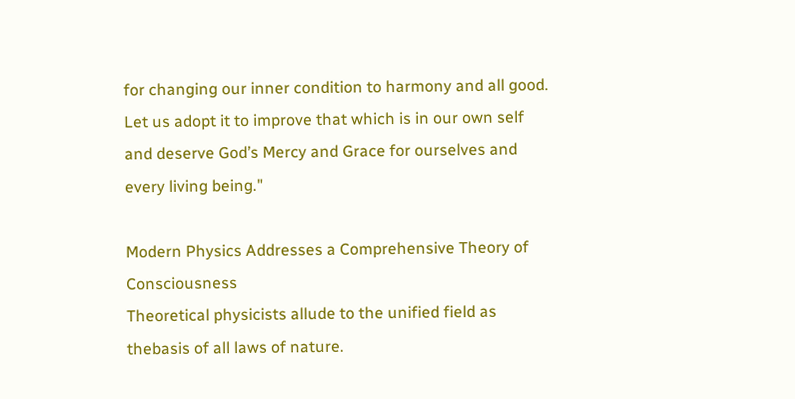for changing our inner condition to harmony and all good. Let us adopt it to improve that which is in our own self and deserve God’s Mercy and Grace for ourselves and every living being."

Modern Physics Addresses a Comprehensive Theory of Consciousness
Theoretical physicists allude to the unified field as thebasis of all laws of nature.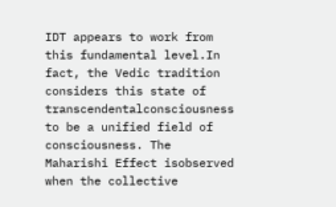IDT appears to work from this fundamental level.In fact, the Vedic tradition considers this state of transcendentalconsciousness to be a unified field of consciousness. The Maharishi Effect isobserved when the collective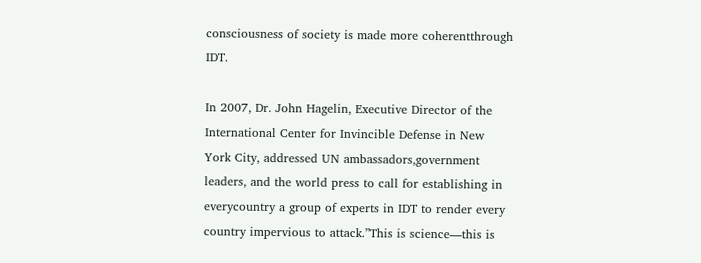consciousness of society is made more coherentthrough IDT.

In 2007, Dr. John Hagelin, Executive Director of the International Center for Invincible Defense in New York City, addressed UN ambassadors,government leaders, and the world press to call for establishing in everycountry a group of experts in IDT to render every country impervious to attack.”This is science—this is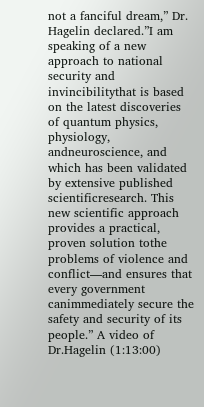not a fanciful dream,” Dr. Hagelin declared.”I am speaking of a new approach to national security and invincibilitythat is based on the latest discoveries of quantum physics, physiology, andneuroscience, and which has been validated by extensive published scientificresearch. This new scientific approach provides a practical, proven solution tothe problems of violence and conflict—and ensures that every government canimmediately secure the safety and security of its people.” A video of Dr.Hagelin (1:13:00)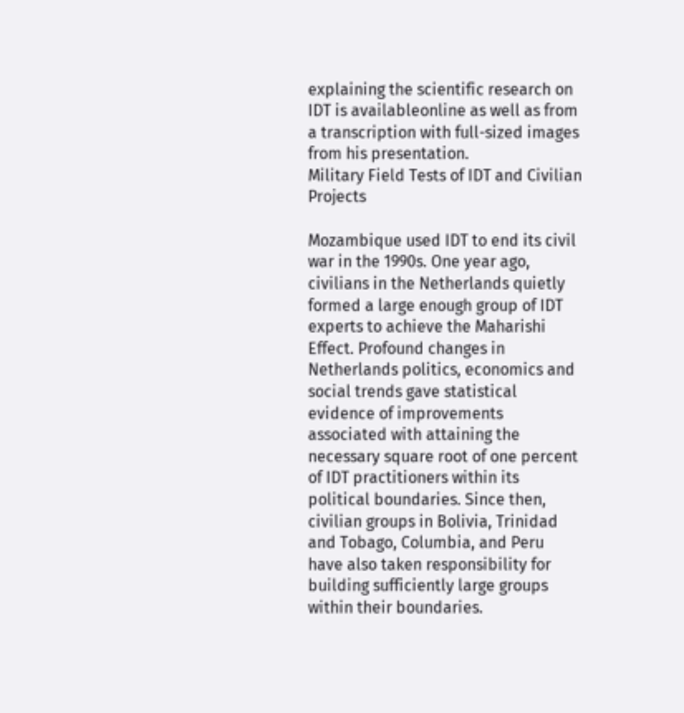explaining the scientific research on IDT is availableonline as well as from a transcription with full-sized images from his presentation.
Military Field Tests of IDT and Civilian Projects

Mozambique used IDT to end its civil war in the 1990s. One year ago, civilians in the Netherlands quietly formed a large enough group of IDT experts to achieve the Maharishi Effect. Profound changes in Netherlands politics, economics and social trends gave statistical evidence of improvements associated with attaining the necessary square root of one percent of IDT practitioners within its political boundaries. Since then, civilian groups in Bolivia, Trinidad and Tobago, Columbia, and Peru have also taken responsibility for building sufficiently large groups within their boundaries.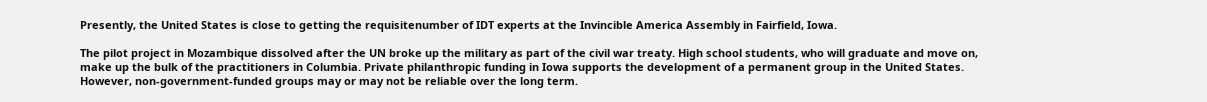Presently, the United States is close to getting the requisitenumber of IDT experts at the Invincible America Assembly in Fairfield, Iowa.

The pilot project in Mozambique dissolved after the UN broke up the military as part of the civil war treaty. High school students, who will graduate and move on, make up the bulk of the practitioners in Columbia. Private philanthropic funding in Iowa supports the development of a permanent group in the United States. However, non-government-funded groups may or may not be reliable over the long term.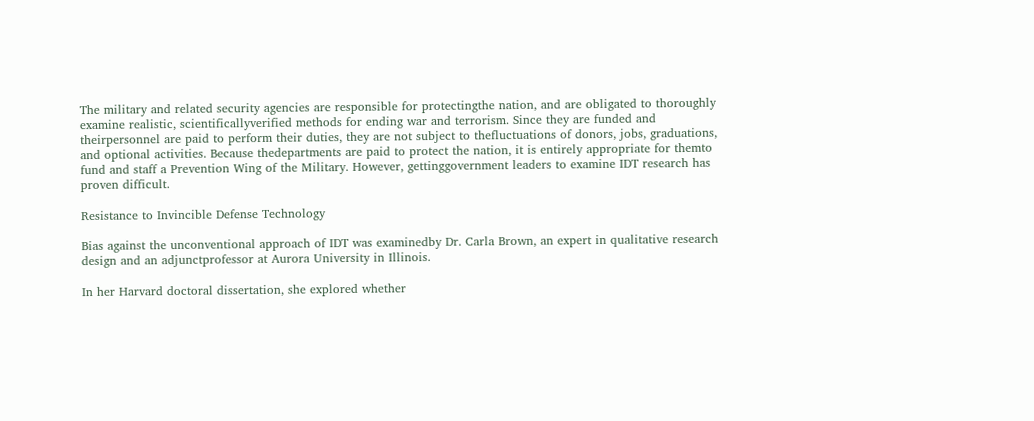The military and related security agencies are responsible for protectingthe nation, and are obligated to thoroughly examine realistic, scientificallyverified methods for ending war and terrorism. Since they are funded and theirpersonnel are paid to perform their duties, they are not subject to thefluctuations of donors, jobs, graduations, and optional activities. Because thedepartments are paid to protect the nation, it is entirely appropriate for themto fund and staff a Prevention Wing of the Military. However, gettinggovernment leaders to examine IDT research has proven difficult.

Resistance to Invincible Defense Technology

Bias against the unconventional approach of IDT was examinedby Dr. Carla Brown, an expert in qualitative research design and an adjunctprofessor at Aurora University in Illinois.

In her Harvard doctoral dissertation, she explored whether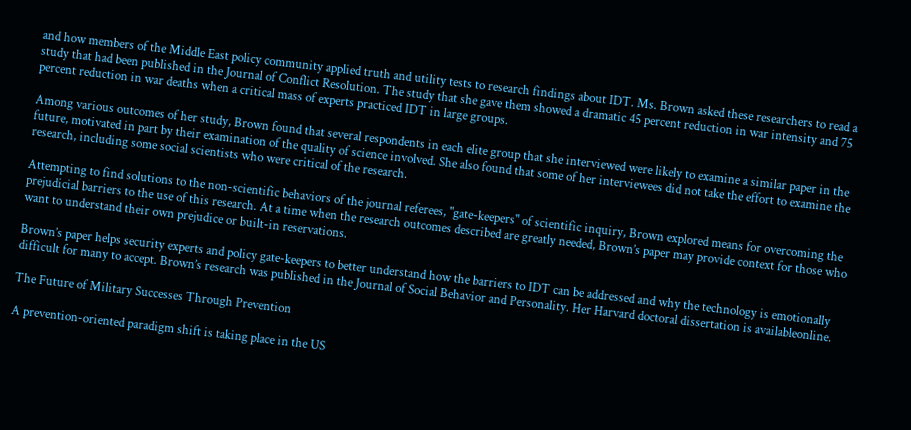and how members of the Middle East policy community applied truth and utility tests to research findings about IDT. Ms. Brown asked these researchers to read a study that had been published in the Journal of Conflict Resolution. The study that she gave them showed a dramatic 45 percent reduction in war intensity and 75 percent reduction in war deaths when a critical mass of experts practiced IDT in large groups.

Among various outcomes of her study, Brown found that several respondents in each elite group that she interviewed were likely to examine a similar paper in the future, motivated in part by their examination of the quality of science involved. She also found that some of her interviewees did not take the effort to examine the research, including some social scientists who were critical of the research.

Attempting to find solutions to the non-scientific behaviors of the journal referees, "gate-keepers" of scientific inquiry, Brown explored means for overcoming the prejudicial barriers to the use of this research. At a time when the research outcomes described are greatly needed, Brown’s paper may provide context for those who want to understand their own prejudice or built-in reservations.

Brown’s paper helps security experts and policy gate-keepers to better understand how the barriers to IDT can be addressed and why the technology is emotionally difficult for many to accept. Brown’s research was published in the Journal of Social Behavior and Personality. Her Harvard doctoral dissertation is availableonline.

The Future of Military Successes Through Prevention

A prevention-oriented paradigm shift is taking place in the US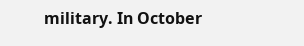military. In October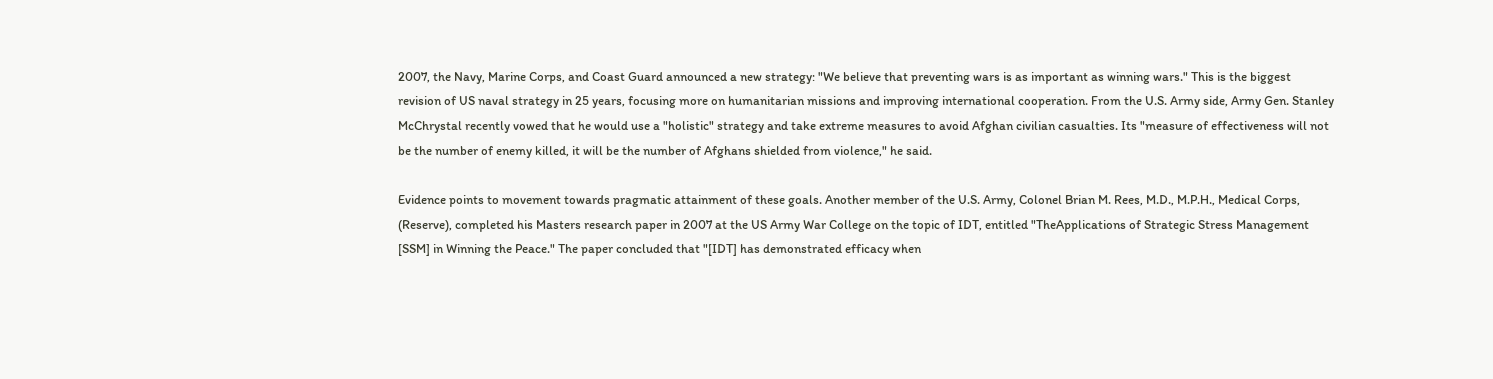2007, the Navy, Marine Corps, and Coast Guard announced a new strategy: "We believe that preventing wars is as important as winning wars." This is the biggest revision of US naval strategy in 25 years, focusing more on humanitarian missions and improving international cooperation. From the U.S. Army side, Army Gen. Stanley McChrystal recently vowed that he would use a "holistic" strategy and take extreme measures to avoid Afghan civilian casualties. Its "measure of effectiveness will not be the number of enemy killed, it will be the number of Afghans shielded from violence," he said.

Evidence points to movement towards pragmatic attainment of these goals. Another member of the U.S. Army, Colonel Brian M. Rees, M.D., M.P.H., Medical Corps, (Reserve), completed his Masters research paper in 2007 at the US Army War College on the topic of IDT, entitled "TheApplications of Strategic Stress Management [SSM] in Winning the Peace." The paper concluded that "[IDT] has demonstrated efficacy when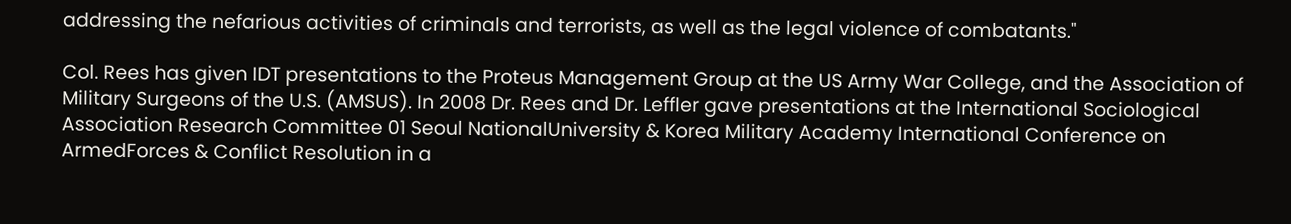addressing the nefarious activities of criminals and terrorists, as well as the legal violence of combatants."

Col. Rees has given IDT presentations to the Proteus Management Group at the US Army War College, and the Association of Military Surgeons of the U.S. (AMSUS). In 2008 Dr. Rees and Dr. Leffler gave presentations at the International Sociological Association Research Committee 01 Seoul NationalUniversity & Korea Military Academy International Conference on ArmedForces & Conflict Resolution in a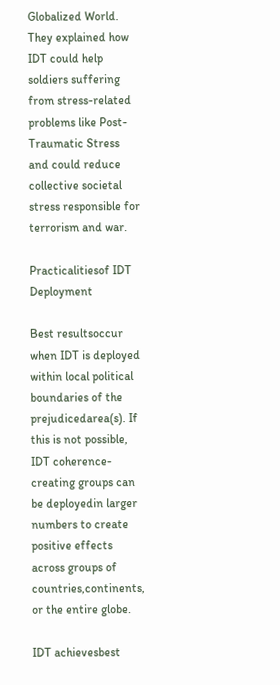Globalized World. They explained how IDT could help soldiers suffering from stress-related problems like Post-Traumatic Stress and could reduce collective societal stress responsible for terrorism and war.

Practicalitiesof IDT Deployment

Best resultsoccur when IDT is deployed within local political boundaries of the prejudicedarea(s). If this is not possible, IDT coherence-creating groups can be deployedin larger numbers to create positive effects across groups of countries,continents, or the entire globe.

IDT achievesbest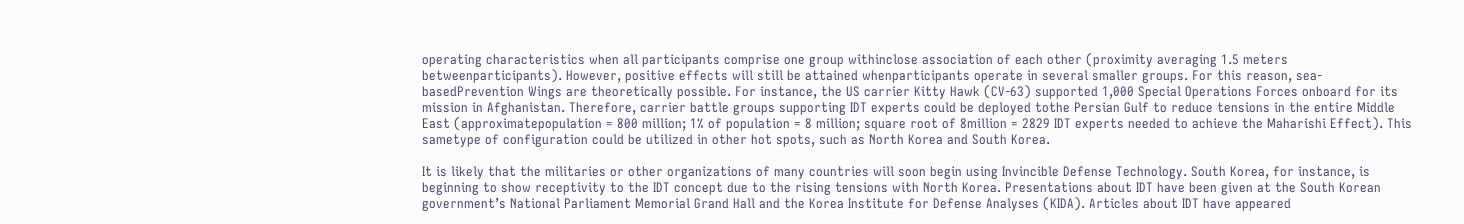operating characteristics when all participants comprise one group withinclose association of each other (proximity averaging 1.5 meters betweenparticipants). However, positive effects will still be attained whenparticipants operate in several smaller groups. For this reason, sea-basedPrevention Wings are theoretically possible. For instance, the US carrier Kitty Hawk (CV-63) supported 1,000 Special Operations Forces onboard for its mission in Afghanistan. Therefore, carrier battle groups supporting IDT experts could be deployed tothe Persian Gulf to reduce tensions in the entire Middle East (approximatepopulation = 800 million; 1% of population = 8 million; square root of 8million = 2829 IDT experts needed to achieve the Maharishi Effect). This sametype of configuration could be utilized in other hot spots, such as North Korea and South Korea.

It is likely that the militaries or other organizations of many countries will soon begin using Invincible Defense Technology. South Korea, for instance, is beginning to show receptivity to the IDT concept due to the rising tensions with North Korea. Presentations about IDT have been given at the South Korean government’s National Parliament Memorial Grand Hall and the Korea Institute for Defense Analyses (KIDA). Articles about IDT have appeared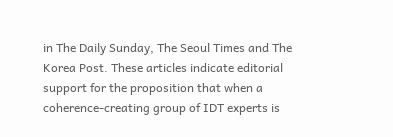in The Daily Sunday, The Seoul Times and The Korea Post. These articles indicate editorial support for the proposition that when a coherence-creating group of IDT experts is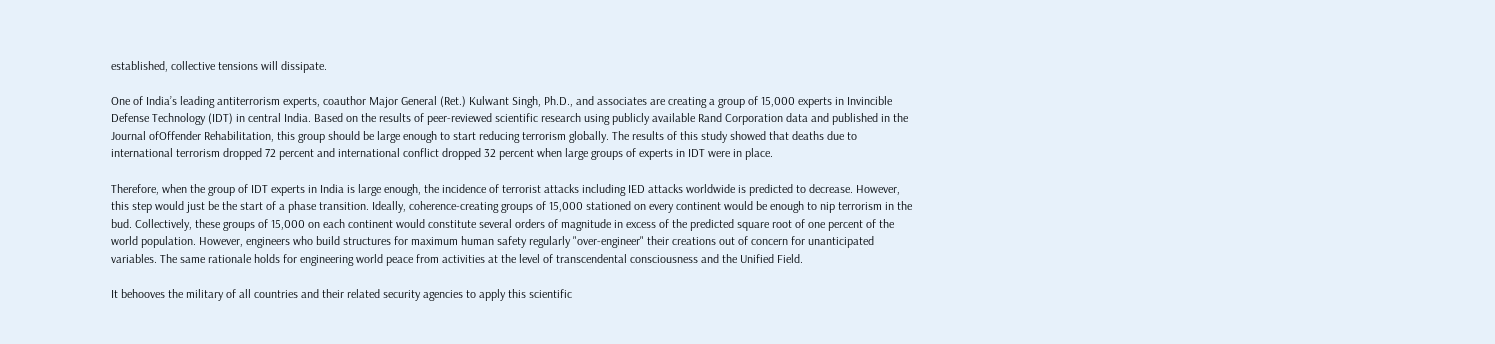established, collective tensions will dissipate.

One of India’s leading antiterrorism experts, coauthor Major General (Ret.) Kulwant Singh, Ph.D., and associates are creating a group of 15,000 experts in Invincible Defense Technology (IDT) in central India. Based on the results of peer-reviewed scientific research using publicly available Rand Corporation data and published in the Journal ofOffender Rehabilitation, this group should be large enough to start reducing terrorism globally. The results of this study showed that deaths due to international terrorism dropped 72 percent and international conflict dropped 32 percent when large groups of experts in IDT were in place.

Therefore, when the group of IDT experts in India is large enough, the incidence of terrorist attacks including IED attacks worldwide is predicted to decrease. However, this step would just be the start of a phase transition. Ideally, coherence-creating groups of 15,000 stationed on every continent would be enough to nip terrorism in the bud. Collectively, these groups of 15,000 on each continent would constitute several orders of magnitude in excess of the predicted square root of one percent of the world population. However, engineers who build structures for maximum human safety regularly "over-engineer" their creations out of concern for unanticipated variables. The same rationale holds for engineering world peace from activities at the level of transcendental consciousness and the Unified Field.

It behooves the military of all countries and their related security agencies to apply this scientific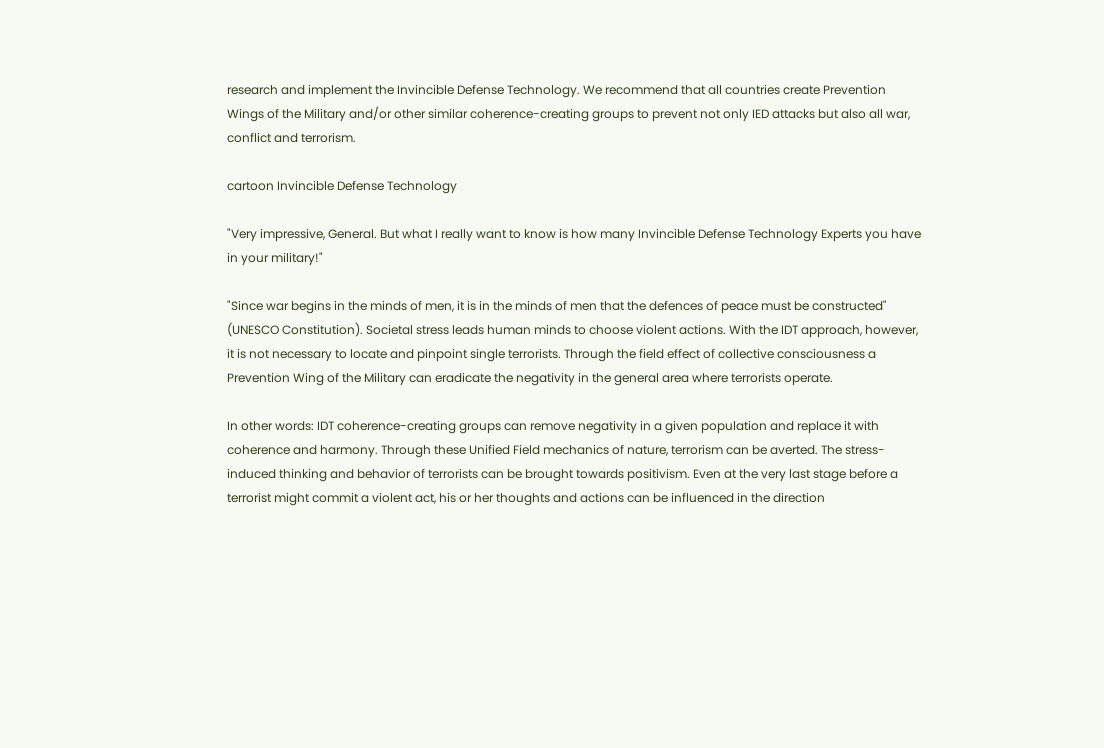research and implement the Invincible Defense Technology. We recommend that all countries create Prevention Wings of the Military and/or other similar coherence-creating groups to prevent not only IED attacks but also all war, conflict and terrorism.

cartoon Invincible Defense Technology

"Very impressive, General. But what I really want to know is how many Invincible Defense Technology Experts you have in your military!"

"Since war begins in the minds of men, it is in the minds of men that the defences of peace must be constructed" (UNESCO Constitution). Societal stress leads human minds to choose violent actions. With the IDT approach, however, it is not necessary to locate and pinpoint single terrorists. Through the field effect of collective consciousness a Prevention Wing of the Military can eradicate the negativity in the general area where terrorists operate.

In other words: IDT coherence-creating groups can remove negativity in a given population and replace it with coherence and harmony. Through these Unified Field mechanics of nature, terrorism can be averted. The stress-induced thinking and behavior of terrorists can be brought towards positivism. Even at the very last stage before a terrorist might commit a violent act, his or her thoughts and actions can be influenced in the direction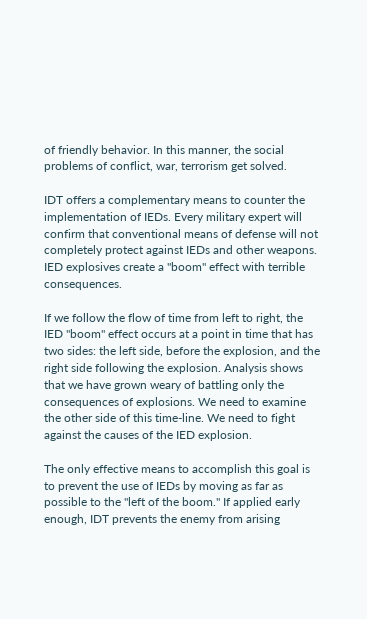of friendly behavior. In this manner, the social problems of conflict, war, terrorism get solved.

IDT offers a complementary means to counter the implementation of IEDs. Every military expert will confirm that conventional means of defense will not completely protect against IEDs and other weapons. IED explosives create a "boom" effect with terrible consequences.

If we follow the flow of time from left to right, the IED "boom" effect occurs at a point in time that has two sides: the left side, before the explosion, and the right side following the explosion. Analysis shows that we have grown weary of battling only the consequences of explosions. We need to examine the other side of this time-line. We need to fight against the causes of the IED explosion.

The only effective means to accomplish this goal is to prevent the use of IEDs by moving as far as possible to the "left of the boom." If applied early enough, IDT prevents the enemy from arising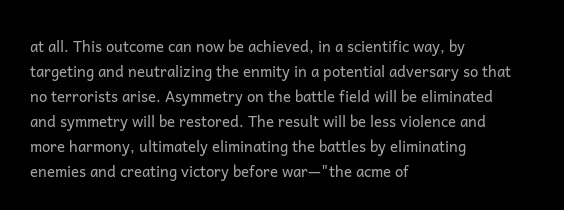at all. This outcome can now be achieved, in a scientific way, by targeting and neutralizing the enmity in a potential adversary so that no terrorists arise. Asymmetry on the battle field will be eliminated and symmetry will be restored. The result will be less violence and more harmony, ultimately eliminating the battles by eliminating enemies and creating victory before war—"the acme of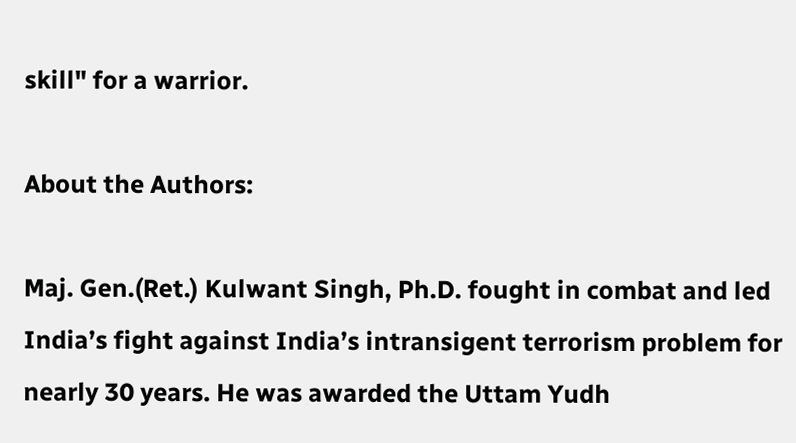skill" for a warrior.

About the Authors:

Maj. Gen.(Ret.) Kulwant Singh, Ph.D. fought in combat and led India’s fight against India’s intransigent terrorism problem for nearly 30 years. He was awarded the Uttam Yudh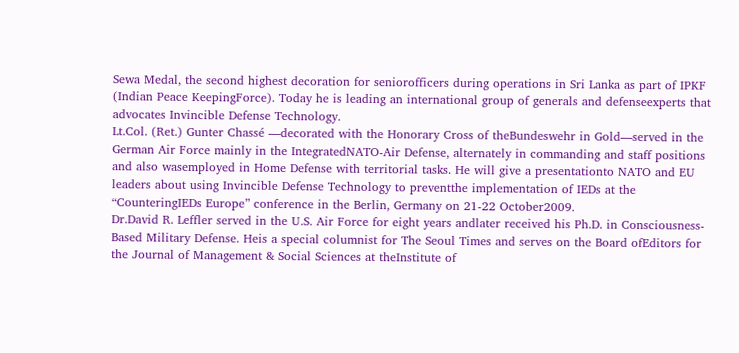Sewa Medal, the second highest decoration for seniorofficers during operations in Sri Lanka as part of IPKF (Indian Peace KeepingForce). Today he is leading an international group of generals and defenseexperts that advocates Invincible Defense Technology.
Lt.Col. (Ret.) Gunter Chassé —decorated with the Honorary Cross of theBundeswehr in Gold—served in the German Air Force mainly in the IntegratedNATO-Air Defense, alternately in commanding and staff positions and also wasemployed in Home Defense with territorial tasks. He will give a presentationto NATO and EU leaders about using Invincible Defense Technology to preventthe implementation of IEDs at the “CounteringIEDs Europe” conference in the Berlin, Germany on 21-22 October2009.
Dr.David R. Leffler served in the U.S. Air Force for eight years andlater received his Ph.D. in Consciousness-Based Military Defense. Heis a special columnist for The Seoul Times and serves on the Board ofEditors for the Journal of Management & Social Sciences at theInstitute of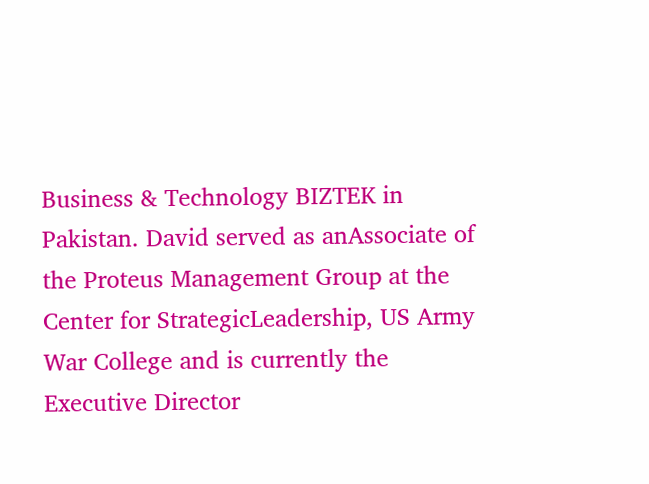Business & Technology BIZTEK in Pakistan. David served as anAssociate of the Proteus Management Group at the Center for StrategicLeadership, US Army War College and is currently the Executive Director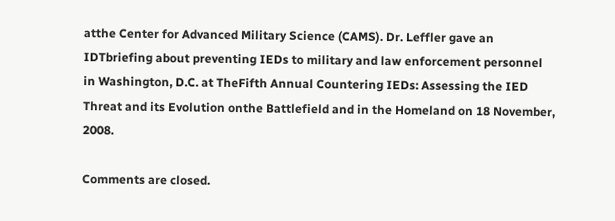atthe Center for Advanced Military Science (CAMS). Dr. Leffler gave an IDTbriefing about preventing IEDs to military and law enforcement personnel in Washington, D.C. at TheFifth Annual Countering IEDs: Assessing the IED Threat and its Evolution onthe Battlefield and in the Homeland on 18 November, 2008.

Comments are closed.